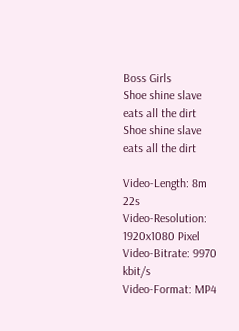Boss Girls
Shoe shine slave eats all the dirt
Shoe shine slave eats all the dirt

Video-Length: 8m 22s
Video-Resolution: 1920x1080 Pixel
Video-Bitrate: 9970 kbit/s
Video-Format: MP4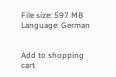File size: 597 MB
Language: German


Add to shopping cart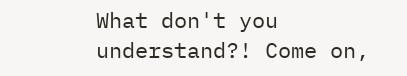What don't you understand?! Come on,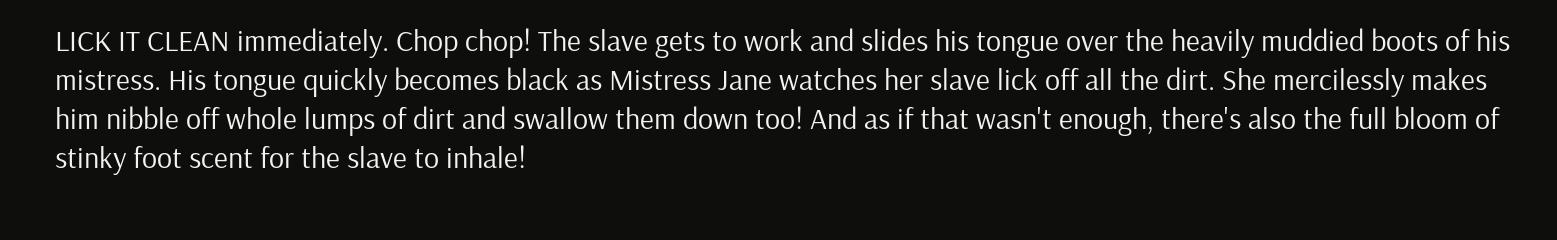LICK IT CLEAN immediately. Chop chop! The slave gets to work and slides his tongue over the heavily muddied boots of his mistress. His tongue quickly becomes black as Mistress Jane watches her slave lick off all the dirt. She mercilessly makes him nibble off whole lumps of dirt and swallow them down too! And as if that wasn't enough, there's also the full bloom of stinky foot scent for the slave to inhale!